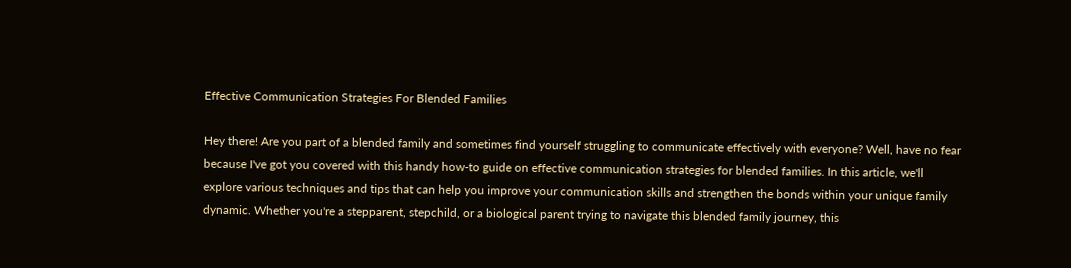Effective Communication Strategies For Blended Families

Hey there! Are you part of a blended family and sometimes find yourself struggling to communicate effectively with everyone? Well, have no fear because I've got you covered with this handy how-to guide on effective communication strategies for blended families. In this article, we'll explore various techniques and tips that can help you improve your communication skills and strengthen the bonds within your unique family dynamic. Whether you're a stepparent, stepchild, or a biological parent trying to navigate this blended family journey, this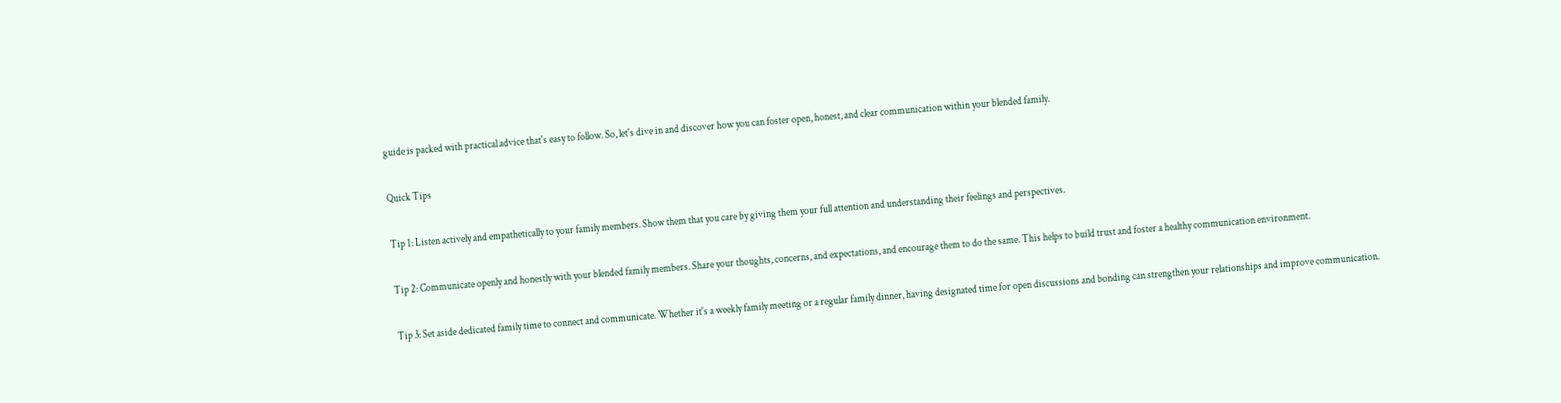guide is packed with practical advice that's easy to follow. So, let's dive in and discover how you can foster open, honest, and clear communication within your blended family.

Quick Tips

Tip 1: Listen actively and empathetically to your family members. Show them that you care by giving them your full attention and understanding their feelings and perspectives.

Tip 2: Communicate openly and honestly with your blended family members. Share your thoughts, concerns, and expectations, and encourage them to do the same. This helps to build trust and foster a healthy communication environment.

Tip 3: Set aside dedicated family time to connect and communicate. Whether it's a weekly family meeting or a regular family dinner, having designated time for open discussions and bonding can strengthen your relationships and improve communication.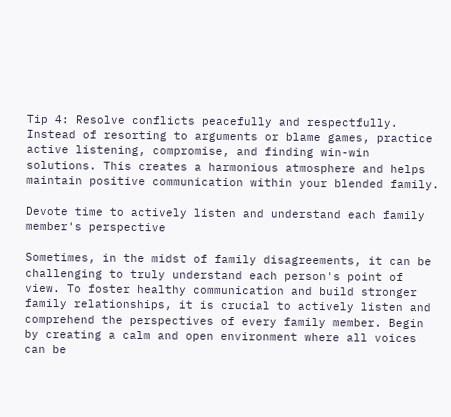Tip 4: Resolve conflicts peacefully and respectfully. Instead of resorting to arguments or blame games, practice active listening, compromise, and finding win-win solutions. This creates a harmonious atmosphere and helps maintain positive communication within your blended family.

Devote time to actively listen and understand each family member's perspective

Sometimes, in the midst of family disagreements, it can be challenging to truly understand each person's point of view. To foster healthy communication and build stronger family relationships, it is crucial to actively listen and comprehend the perspectives of every family member. Begin by creating a calm and open environment where all voices can be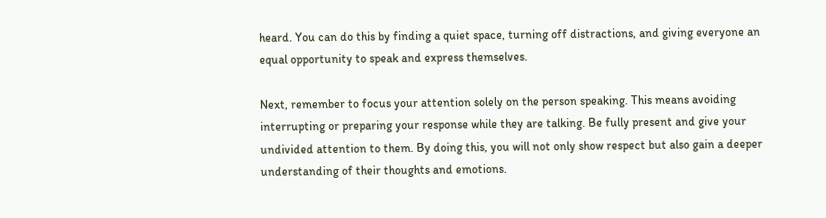heard. You can do this by finding a quiet space, turning off distractions, and giving everyone an equal opportunity to speak and express themselves.

Next, remember to focus your attention solely on the person speaking. This means avoiding interrupting or preparing your response while they are talking. Be fully present and give your undivided attention to them. By doing this, you will not only show respect but also gain a deeper understanding of their thoughts and emotions.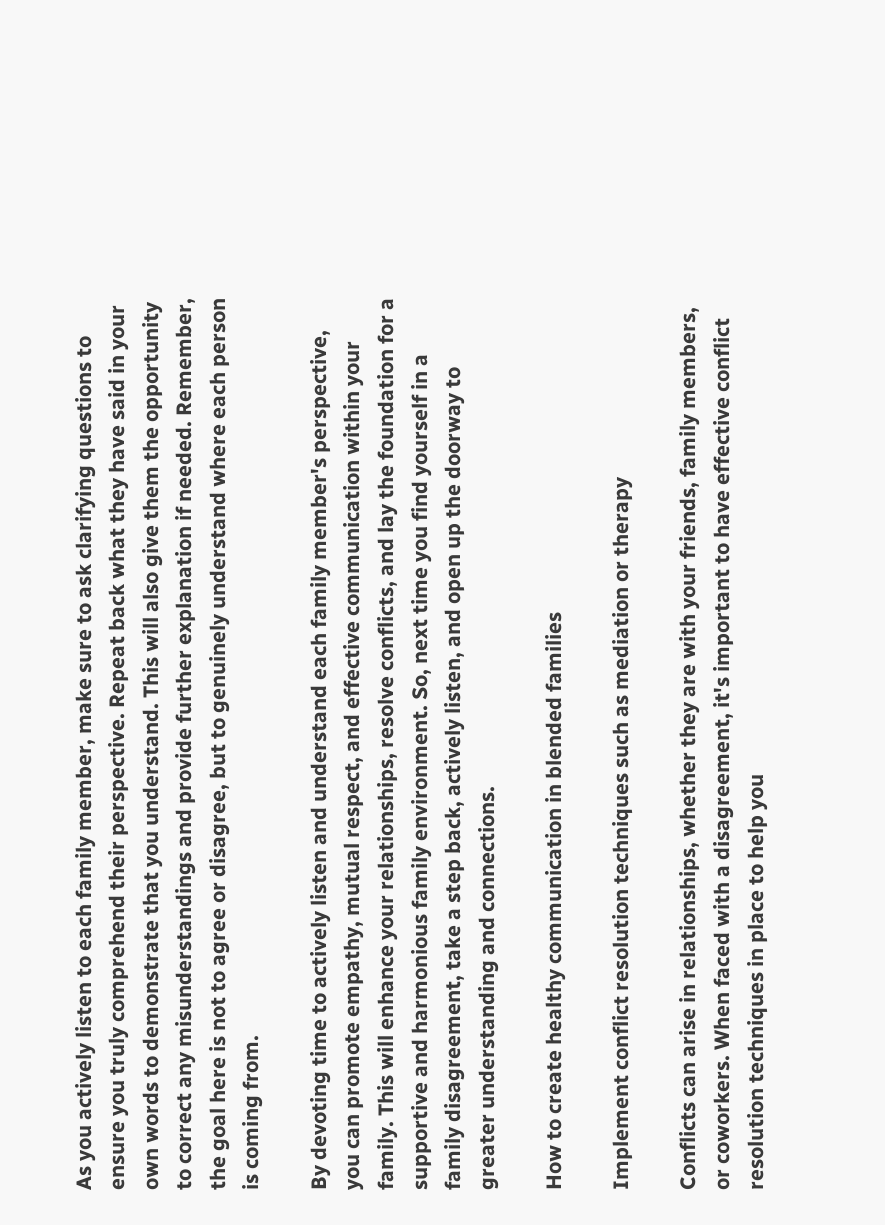As you actively listen to each family member, make sure to ask clarifying questions to ensure you truly comprehend their perspective. Repeat back what they have said in your own words to demonstrate that you understand. This will also give them the opportunity to correct any misunderstandings and provide further explanation if needed. Remember, the goal here is not to agree or disagree, but to genuinely understand where each person is coming from.

By devoting time to actively listen and understand each family member's perspective, you can promote empathy, mutual respect, and effective communication within your family. This will enhance your relationships, resolve conflicts, and lay the foundation for a supportive and harmonious family environment. So, next time you find yourself in a family disagreement, take a step back, actively listen, and open up the doorway to greater understanding and connections.

How to create healthy communication in blended families

Implement conflict resolution techniques such as mediation or therapy

Conflicts can arise in relationships, whether they are with your friends, family members, or coworkers. When faced with a disagreement, it's important to have effective conflict resolution techniques in place to help you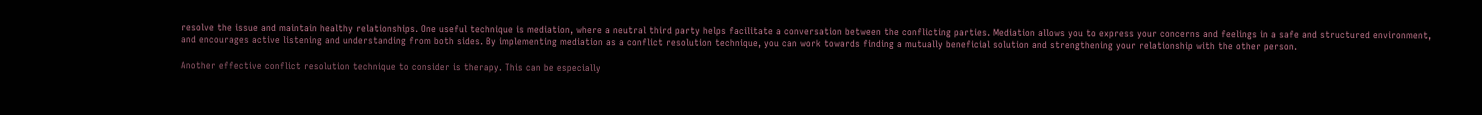resolve the issue and maintain healthy relationships. One useful technique is mediation, where a neutral third party helps facilitate a conversation between the conflicting parties. Mediation allows you to express your concerns and feelings in a safe and structured environment, and encourages active listening and understanding from both sides. By implementing mediation as a conflict resolution technique, you can work towards finding a mutually beneficial solution and strengthening your relationship with the other person.

Another effective conflict resolution technique to consider is therapy. This can be especially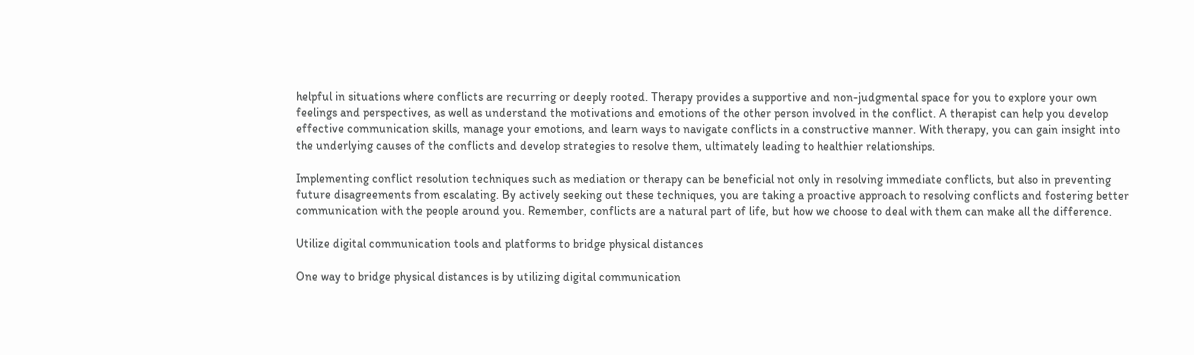helpful in situations where conflicts are recurring or deeply rooted. Therapy provides a supportive and non-judgmental space for you to explore your own feelings and perspectives, as well as understand the motivations and emotions of the other person involved in the conflict. A therapist can help you develop effective communication skills, manage your emotions, and learn ways to navigate conflicts in a constructive manner. With therapy, you can gain insight into the underlying causes of the conflicts and develop strategies to resolve them, ultimately leading to healthier relationships.

Implementing conflict resolution techniques such as mediation or therapy can be beneficial not only in resolving immediate conflicts, but also in preventing future disagreements from escalating. By actively seeking out these techniques, you are taking a proactive approach to resolving conflicts and fostering better communication with the people around you. Remember, conflicts are a natural part of life, but how we choose to deal with them can make all the difference.

Utilize digital communication tools and platforms to bridge physical distances

One way to bridge physical distances is by utilizing digital communication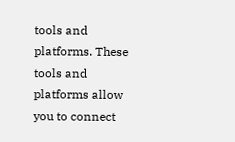tools and platforms. These tools and platforms allow you to connect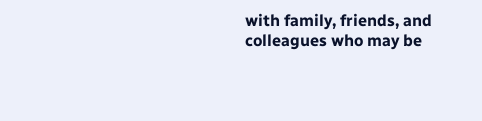with family, friends, and colleagues who may be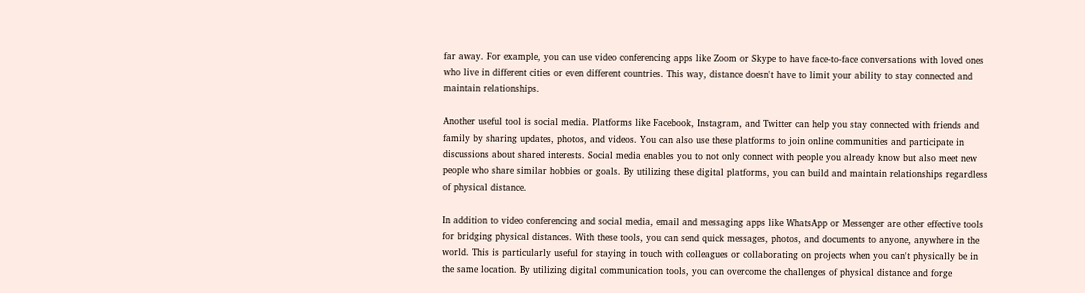far away. For example, you can use video conferencing apps like Zoom or Skype to have face-to-face conversations with loved ones who live in different cities or even different countries. This way, distance doesn't have to limit your ability to stay connected and maintain relationships.

Another useful tool is social media. Platforms like Facebook, Instagram, and Twitter can help you stay connected with friends and family by sharing updates, photos, and videos. You can also use these platforms to join online communities and participate in discussions about shared interests. Social media enables you to not only connect with people you already know but also meet new people who share similar hobbies or goals. By utilizing these digital platforms, you can build and maintain relationships regardless of physical distance.

In addition to video conferencing and social media, email and messaging apps like WhatsApp or Messenger are other effective tools for bridging physical distances. With these tools, you can send quick messages, photos, and documents to anyone, anywhere in the world. This is particularly useful for staying in touch with colleagues or collaborating on projects when you can't physically be in the same location. By utilizing digital communication tools, you can overcome the challenges of physical distance and forge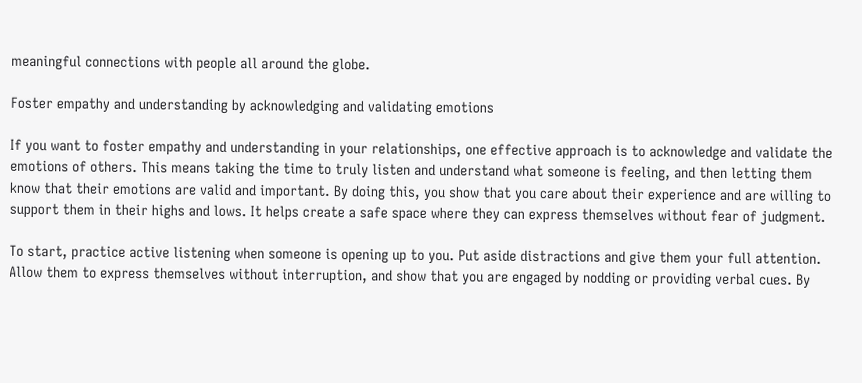meaningful connections with people all around the globe.

Foster empathy and understanding by acknowledging and validating emotions

If you want to foster empathy and understanding in your relationships, one effective approach is to acknowledge and validate the emotions of others. This means taking the time to truly listen and understand what someone is feeling, and then letting them know that their emotions are valid and important. By doing this, you show that you care about their experience and are willing to support them in their highs and lows. It helps create a safe space where they can express themselves without fear of judgment.

To start, practice active listening when someone is opening up to you. Put aside distractions and give them your full attention. Allow them to express themselves without interruption, and show that you are engaged by nodding or providing verbal cues. By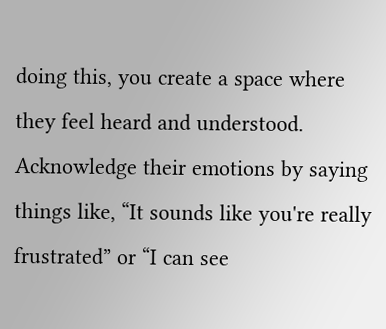doing this, you create a space where they feel heard and understood. Acknowledge their emotions by saying things like, “It sounds like you're really frustrated” or “I can see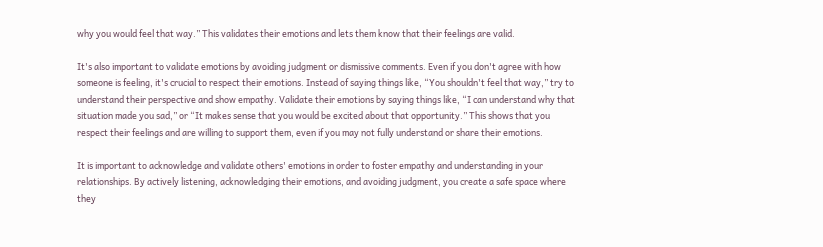why you would feel that way.” This validates their emotions and lets them know that their feelings are valid.

It's also important to validate emotions by avoiding judgment or dismissive comments. Even if you don't agree with how someone is feeling, it's crucial to respect their emotions. Instead of saying things like, “You shouldn't feel that way,” try to understand their perspective and show empathy. Validate their emotions by saying things like, “I can understand why that situation made you sad,” or “It makes sense that you would be excited about that opportunity.” This shows that you respect their feelings and are willing to support them, even if you may not fully understand or share their emotions.

It is important to acknowledge and validate others' emotions in order to foster empathy and understanding in your relationships. By actively listening, acknowledging their emotions, and avoiding judgment, you create a safe space where they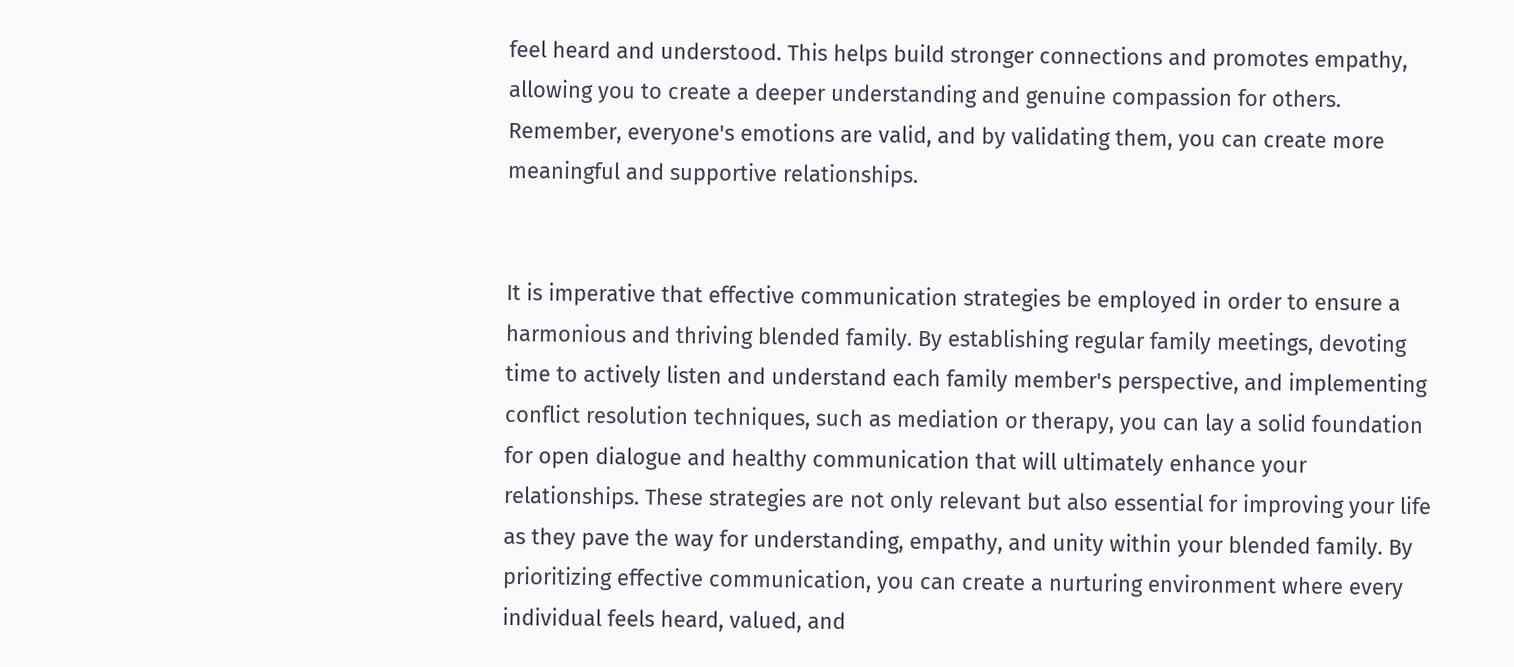feel heard and understood. This helps build stronger connections and promotes empathy, allowing you to create a deeper understanding and genuine compassion for others. Remember, everyone's emotions are valid, and by validating them, you can create more meaningful and supportive relationships.


It is imperative that effective communication strategies be employed in order to ensure a harmonious and thriving blended family. By establishing regular family meetings, devoting time to actively listen and understand each family member's perspective, and implementing conflict resolution techniques, such as mediation or therapy, you can lay a solid foundation for open dialogue and healthy communication that will ultimately enhance your relationships. These strategies are not only relevant but also essential for improving your life as they pave the way for understanding, empathy, and unity within your blended family. By prioritizing effective communication, you can create a nurturing environment where every individual feels heard, valued, and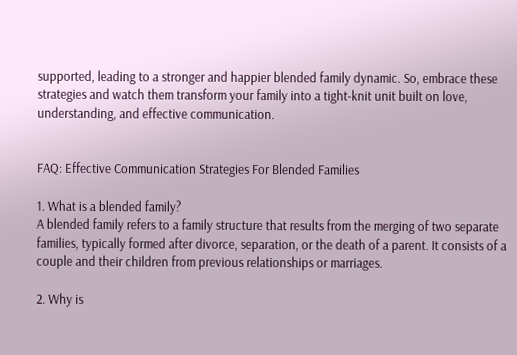supported, leading to a stronger and happier blended family dynamic. So, embrace these strategies and watch them transform your family into a tight-knit unit built on love, understanding, and effective communication.


FAQ: Effective Communication Strategies For Blended Families

1. What is a blended family?
A blended family refers to a family structure that results from the merging of two separate families, typically formed after divorce, separation, or the death of a parent. It consists of a couple and their children from previous relationships or marriages.

2. Why is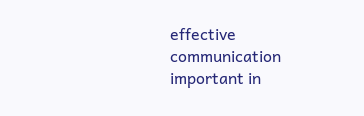effective communication important in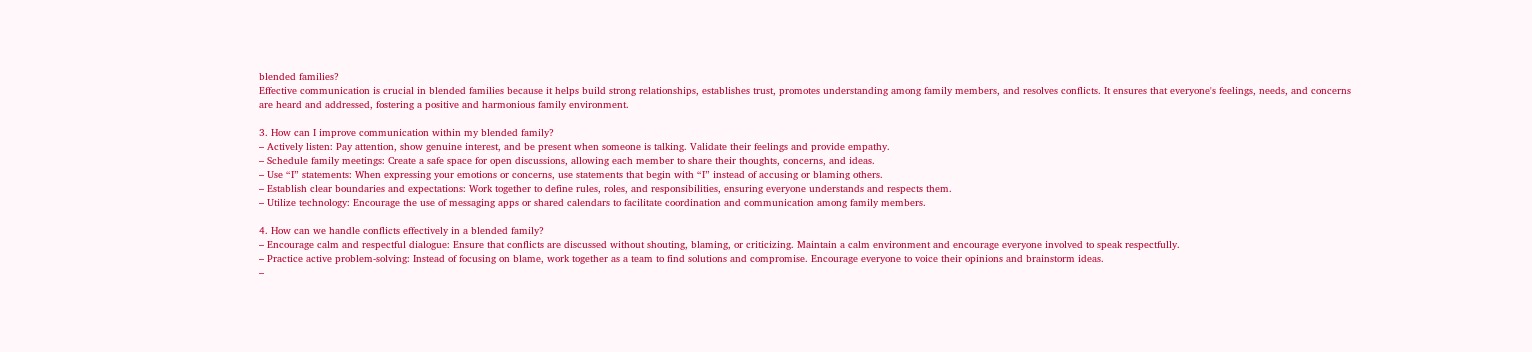blended families?
Effective communication is crucial in blended families because it helps build strong relationships, establishes trust, promotes understanding among family members, and resolves conflicts. It ensures that everyone's feelings, needs, and concerns are heard and addressed, fostering a positive and harmonious family environment.

3. How can I improve communication within my blended family?
– Actively listen: Pay attention, show genuine interest, and be present when someone is talking. Validate their feelings and provide empathy.
– Schedule family meetings: Create a safe space for open discussions, allowing each member to share their thoughts, concerns, and ideas.
– Use “I” statements: When expressing your emotions or concerns, use statements that begin with “I” instead of accusing or blaming others.
– Establish clear boundaries and expectations: Work together to define rules, roles, and responsibilities, ensuring everyone understands and respects them.
– Utilize technology: Encourage the use of messaging apps or shared calendars to facilitate coordination and communication among family members.

4. How can we handle conflicts effectively in a blended family?
– Encourage calm and respectful dialogue: Ensure that conflicts are discussed without shouting, blaming, or criticizing. Maintain a calm environment and encourage everyone involved to speak respectfully.
– Practice active problem-solving: Instead of focusing on blame, work together as a team to find solutions and compromise. Encourage everyone to voice their opinions and brainstorm ideas.
–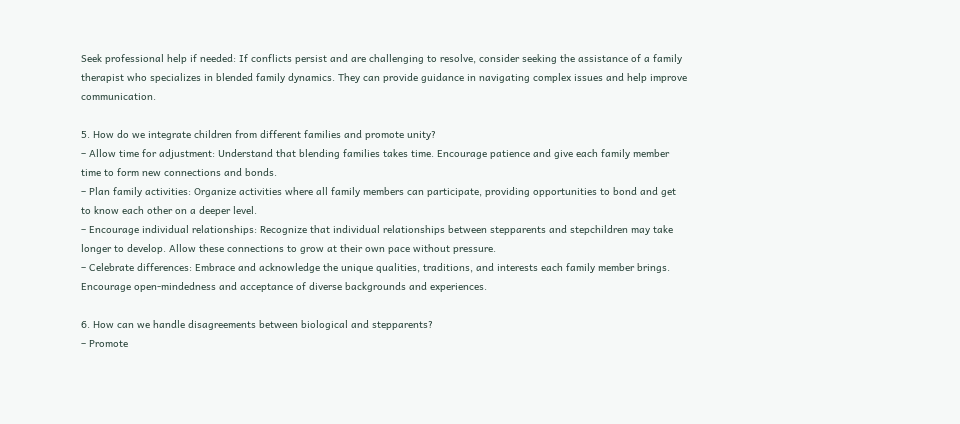Seek professional help if needed: If conflicts persist and are challenging to resolve, consider seeking the assistance of a family therapist who specializes in blended family dynamics. They can provide guidance in navigating complex issues and help improve communication.

5. How do we integrate children from different families and promote unity?
– Allow time for adjustment: Understand that blending families takes time. Encourage patience and give each family member time to form new connections and bonds.
– Plan family activities: Organize activities where all family members can participate, providing opportunities to bond and get to know each other on a deeper level.
– Encourage individual relationships: Recognize that individual relationships between stepparents and stepchildren may take longer to develop. Allow these connections to grow at their own pace without pressure.
– Celebrate differences: Embrace and acknowledge the unique qualities, traditions, and interests each family member brings. Encourage open-mindedness and acceptance of diverse backgrounds and experiences.

6. How can we handle disagreements between biological and stepparents?
– Promote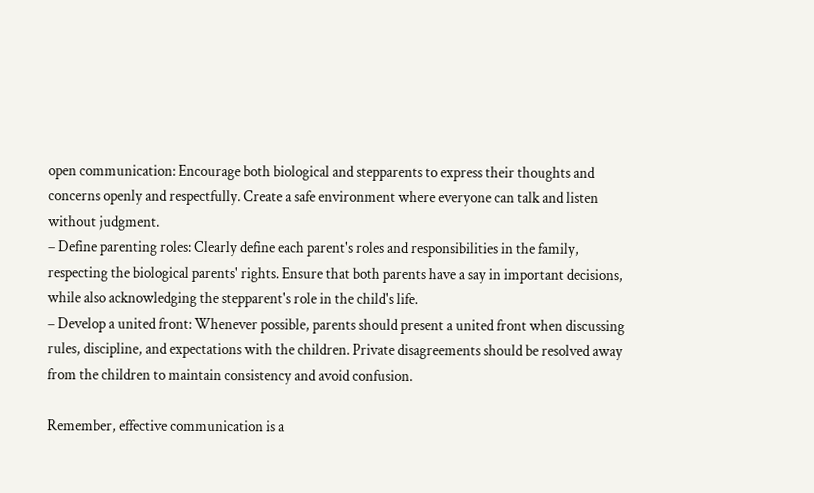open communication: Encourage both biological and stepparents to express their thoughts and concerns openly and respectfully. Create a safe environment where everyone can talk and listen without judgment.
– Define parenting roles: Clearly define each parent's roles and responsibilities in the family, respecting the biological parents' rights. Ensure that both parents have a say in important decisions, while also acknowledging the stepparent's role in the child's life.
– Develop a united front: Whenever possible, parents should present a united front when discussing rules, discipline, and expectations with the children. Private disagreements should be resolved away from the children to maintain consistency and avoid confusion.

Remember, effective communication is a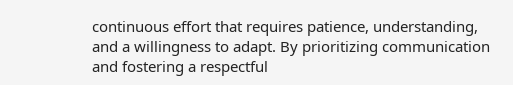continuous effort that requires patience, understanding, and a willingness to adapt. By prioritizing communication and fostering a respectful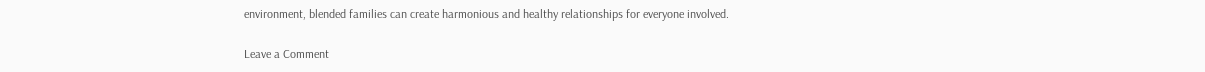environment, blended families can create harmonious and healthy relationships for everyone involved.

Leave a Comment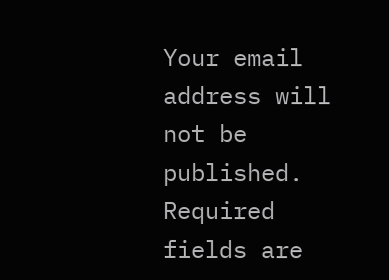Your email address will not be published. Required fields are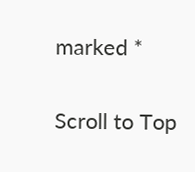marked *

Scroll to Top